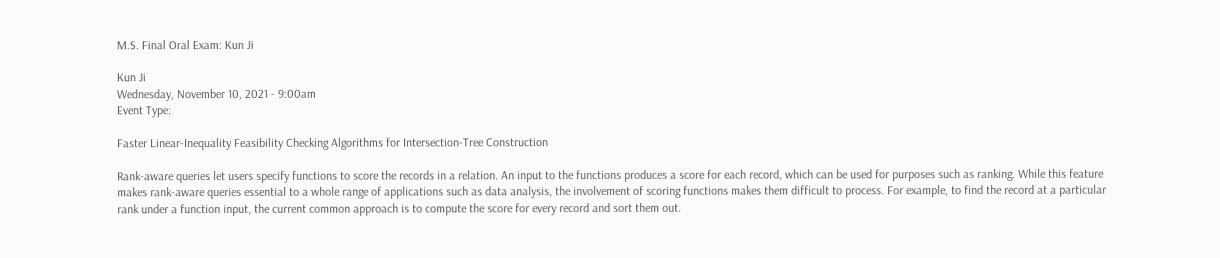M.S. Final Oral Exam: Kun Ji

Kun Ji
Wednesday, November 10, 2021 - 9:00am
Event Type:

Faster Linear-Inequality Feasibility Checking Algorithms for Intersection-Tree Construction

Rank-aware queries let users specify functions to score the records in a relation. An input to the functions produces a score for each record, which can be used for purposes such as ranking. While this feature makes rank-aware queries essential to a whole range of applications such as data analysis, the involvement of scoring functions makes them difficult to process. For example, to find the record at a particular rank under a function input, the current common approach is to compute the score for every record and sort them out.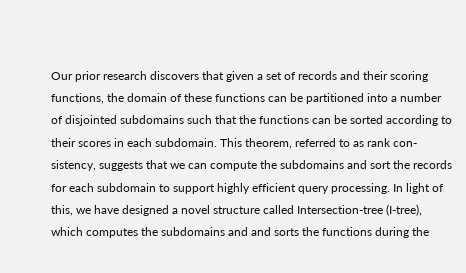Our prior research discovers that given a set of records and their scoring functions, the domain of these functions can be partitioned into a number of disjointed subdomains such that the functions can be sorted according to their scores in each subdomain. This theorem, referred to as rank con- sistency, suggests that we can compute the subdomains and sort the records for each subdomain to support highly efficient query processing. In light of this, we have designed a novel structure called Intersection-tree (I-tree), which computes the subdomains and and sorts the functions during the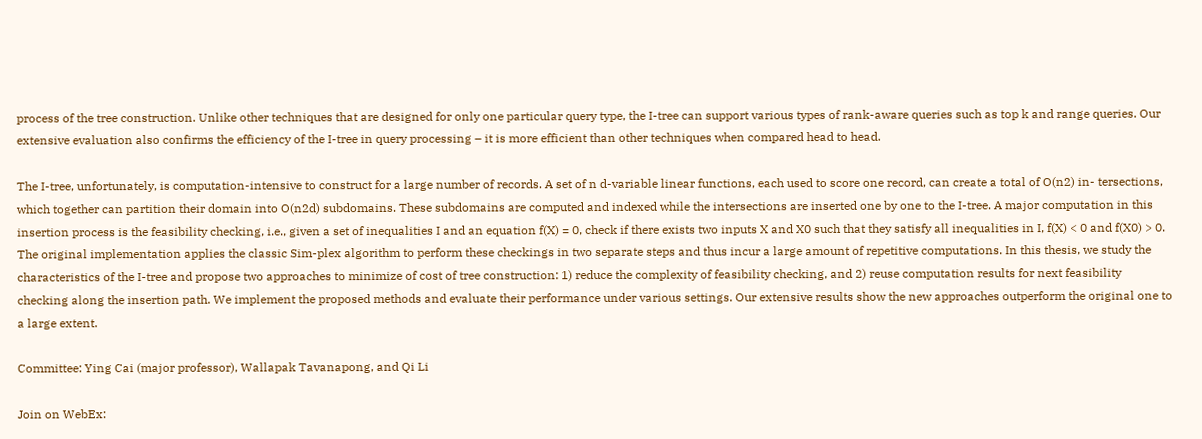process of the tree construction. Unlike other techniques that are designed for only one particular query type, the I-tree can support various types of rank-aware queries such as top k and range queries. Our extensive evaluation also confirms the efficiency of the I-tree in query processing – it is more efficient than other techniques when compared head to head.

The I-tree, unfortunately, is computation-intensive to construct for a large number of records. A set of n d-variable linear functions, each used to score one record, can create a total of O(n2) in- tersections, which together can partition their domain into O(n2d) subdomains. These subdomains are computed and indexed while the intersections are inserted one by one to the I-tree. A major computation in this insertion process is the feasibility checking, i.e., given a set of inequalities I and an equation f(X) = 0, check if there exists two inputs X and X0 such that they satisfy all inequalities in I, f(X) < 0 and f(X0) > 0. The original implementation applies the classic Sim-plex algorithm to perform these checkings in two separate steps and thus incur a large amount of repetitive computations. In this thesis, we study the characteristics of the I-tree and propose two approaches to minimize of cost of tree construction: 1) reduce the complexity of feasibility checking, and 2) reuse computation results for next feasibility checking along the insertion path. We implement the proposed methods and evaluate their performance under various settings. Our extensive results show the new approaches outperform the original one to a large extent.

Committee: Ying Cai (major professor), Wallapak Tavanapong, and Qi Li

Join on WebEx: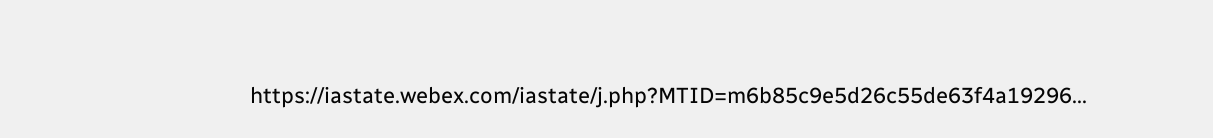https://iastate.webex.com/iastate/j.php?MTID=m6b85c9e5d26c55de63f4a19296...